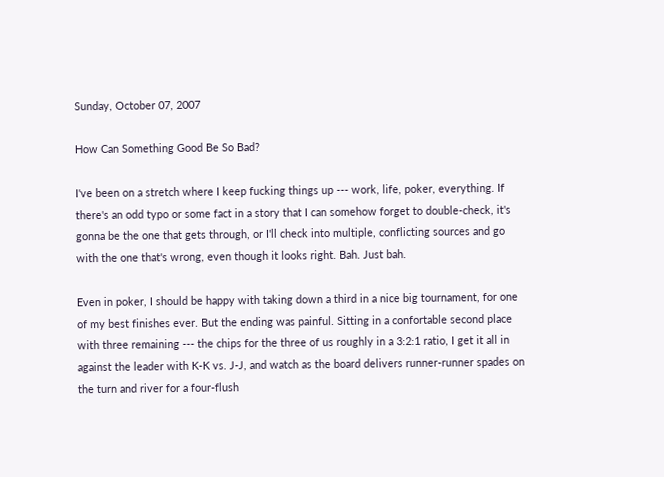Sunday, October 07, 2007

How Can Something Good Be So Bad?

I've been on a stretch where I keep fucking things up --- work, life, poker, everything. If there's an odd typo or some fact in a story that I can somehow forget to double-check, it's gonna be the one that gets through, or I'll check into multiple, conflicting sources and go with the one that's wrong, even though it looks right. Bah. Just bah.

Even in poker, I should be happy with taking down a third in a nice big tournament, for one of my best finishes ever. But the ending was painful. Sitting in a confortable second place with three remaining --- the chips for the three of us roughly in a 3:2:1 ratio, I get it all in against the leader with K-K vs. J-J, and watch as the board delivers runner-runner spades on the turn and river for a four-flush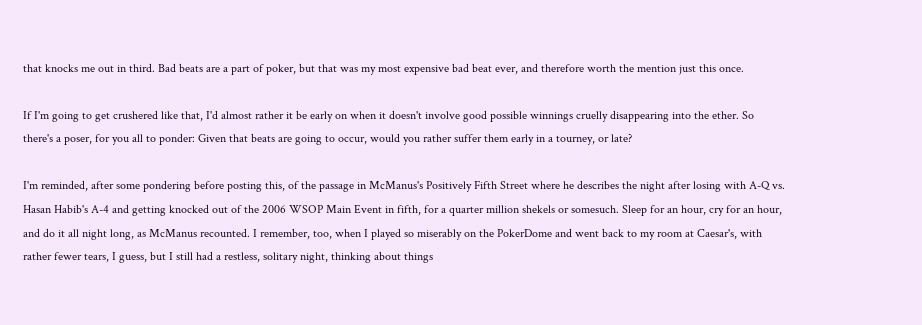that knocks me out in third. Bad beats are a part of poker, but that was my most expensive bad beat ever, and therefore worth the mention just this once.

If I'm going to get crushered like that, I'd almost rather it be early on when it doesn't involve good possible winnings cruelly disappearing into the ether. So there's a poser, for you all to ponder: Given that beats are going to occur, would you rather suffer them early in a tourney, or late?

I'm reminded, after some pondering before posting this, of the passage in McManus's Positively Fifth Street where he describes the night after losing with A-Q vs. Hasan Habib's A-4 and getting knocked out of the 2006 WSOP Main Event in fifth, for a quarter million shekels or somesuch. Sleep for an hour, cry for an hour, and do it all night long, as McManus recounted. I remember, too, when I played so miserably on the PokerDome and went back to my room at Caesar's, with rather fewer tears, I guess, but I still had a restless, solitary night, thinking about things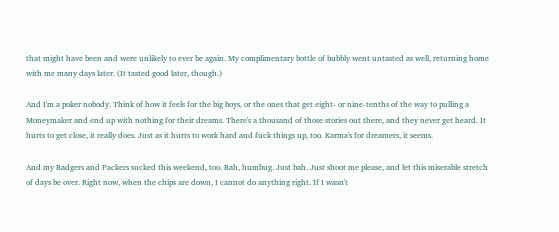that might have been and were unlikely to ever be again. My complimentary bottle of bubbly went untasted as well, returning home with me many days later. (It tasted good later, though.)

And I'm a poker nobody. Think of how it feels for the big boys, or the ones that get eight- or nine-tenths of the way to pulling a Moneymaker and end up with nothing for their dreams. There's a thousand of those stories out there, and they never get heard. It hurts to get close, it really does. Just as it hurts to work hard and fuck things up, too. Karma's for dreamers, it seems.

And my Badgers and Packers sucked this weekend, too. Bah, humbug. Just bah. Just shoot me please, and let this miserable stretch of days be over. Right now, when the chips are down, I cannot do anything right. If I wasn't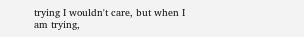trying I wouldn't care, but when I am trying,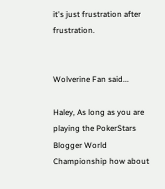it's just frustration after frustration.


Wolverine Fan said...

Haley, As long as you are playing the PokerStars Blogger World Championship how about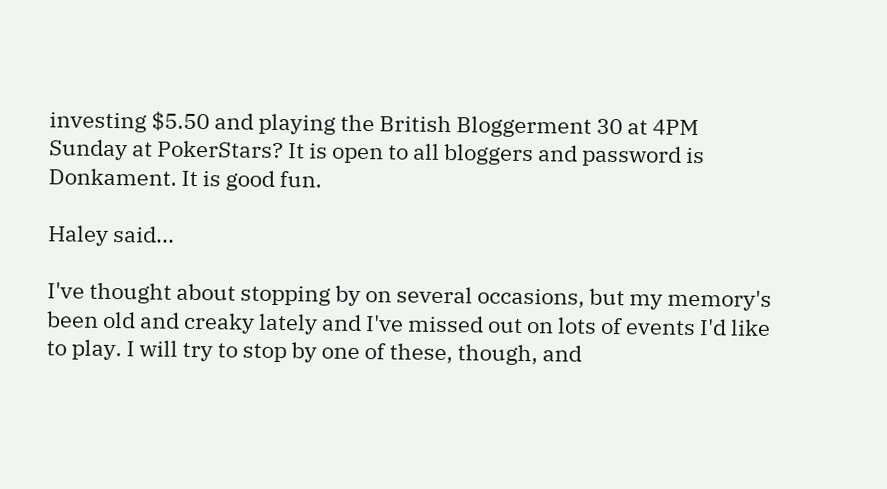investing $5.50 and playing the British Bloggerment 30 at 4PM Sunday at PokerStars? It is open to all bloggers and password is Donkament. It is good fun.

Haley said...

I've thought about stopping by on several occasions, but my memory's been old and creaky lately and I've missed out on lots of events I'd like to play. I will try to stop by one of these, though, and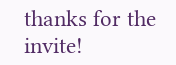thanks for the invite!